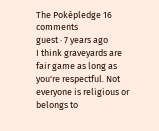The Poképledge 16 comments
guest · 7 years ago
I think graveyards are fair game as long as you're respectful. Not everyone is religious or belongs to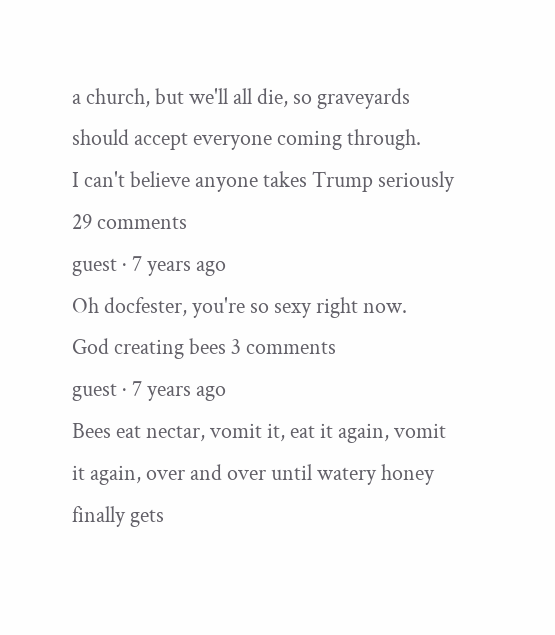a church, but we'll all die, so graveyards should accept everyone coming through.
I can't believe anyone takes Trump seriously 29 comments
guest · 7 years ago
Oh docfester, you're so sexy right now.
God creating bees 3 comments
guest · 7 years ago
Bees eat nectar, vomit it, eat it again, vomit it again, over and over until watery honey finally gets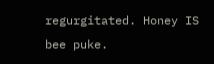regurgitated. Honey IS bee puke.